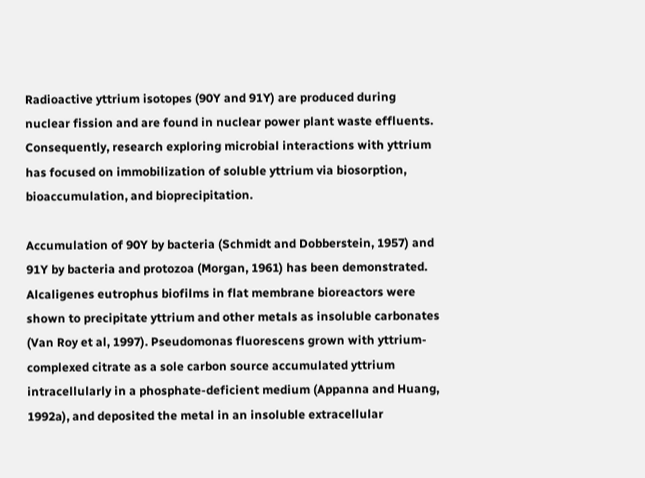Radioactive yttrium isotopes (90Y and 91Y) are produced during nuclear fission and are found in nuclear power plant waste effluents. Consequently, research exploring microbial interactions with yttrium has focused on immobilization of soluble yttrium via biosorption, bioaccumulation, and bioprecipitation.

Accumulation of 90Y by bacteria (Schmidt and Dobberstein, 1957) and 91Y by bacteria and protozoa (Morgan, 1961) has been demonstrated. Alcaligenes eutrophus biofilms in flat membrane bioreactors were shown to precipitate yttrium and other metals as insoluble carbonates (Van Roy et al, 1997). Pseudomonas fluorescens grown with yttrium-complexed citrate as a sole carbon source accumulated yttrium intracellularly in a phosphate-deficient medium (Appanna and Huang, 1992a), and deposited the metal in an insoluble extracellular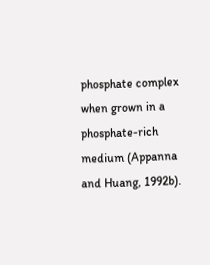phosphate complex when grown in a phosphate-rich medium (Appanna and Huang, 1992b).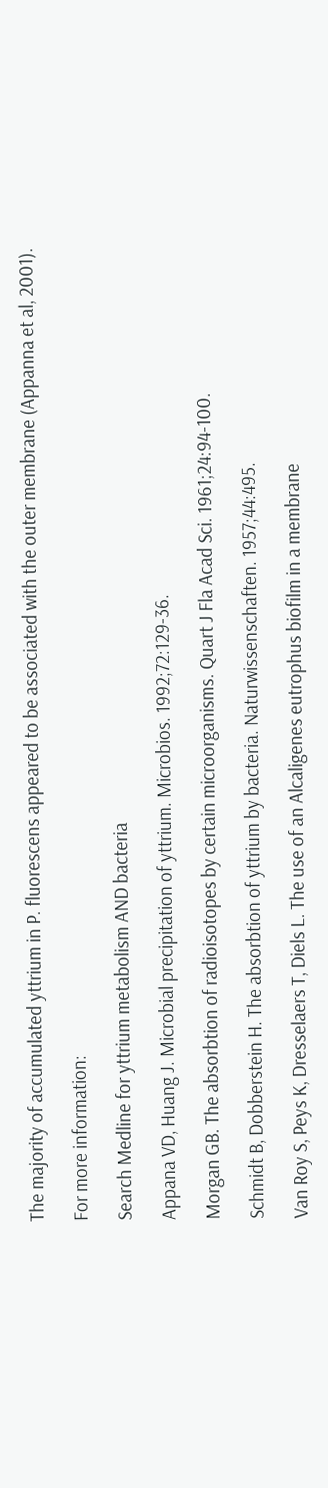The majority of accumulated yttrium in P. fluorescens appeared to be associated with the outer membrane (Appanna et al, 2001).

For more information:

Search Medline for yttrium metabolism AND bacteria

Appana VD, Huang J. Microbial precipitation of yttrium. Microbios. 1992;72:129-36.

Morgan GB. The absorbtion of radioisotopes by certain microorganisms. Quart J Fla Acad Sci. 1961;24:94-100.

Schmidt B, Dobberstein H. The absorbtion of yttrium by bacteria. Naturwissenschaften. 1957;44:495.

Van Roy S, Peys K, Dresselaers T, Diels L. The use of an Alcaligenes eutrophus biofilm in a membrane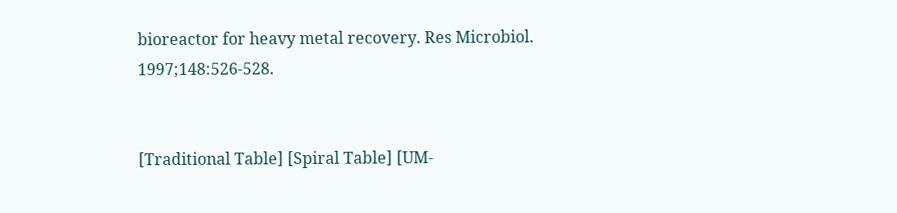bioreactor for heavy metal recovery. Res Microbiol. 1997;148:526-528.


[Traditional Table] [Spiral Table] [UM-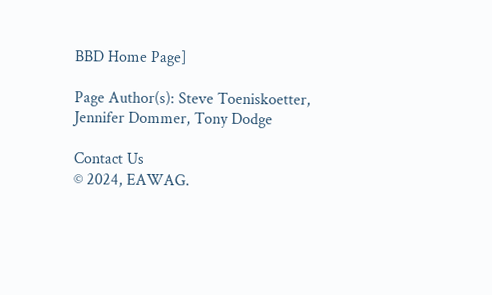BBD Home Page]

Page Author(s): Steve Toeniskoetter, Jennifer Dommer, Tony Dodge

Contact Us
© 2024, EAWAG.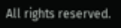All rights reserved.